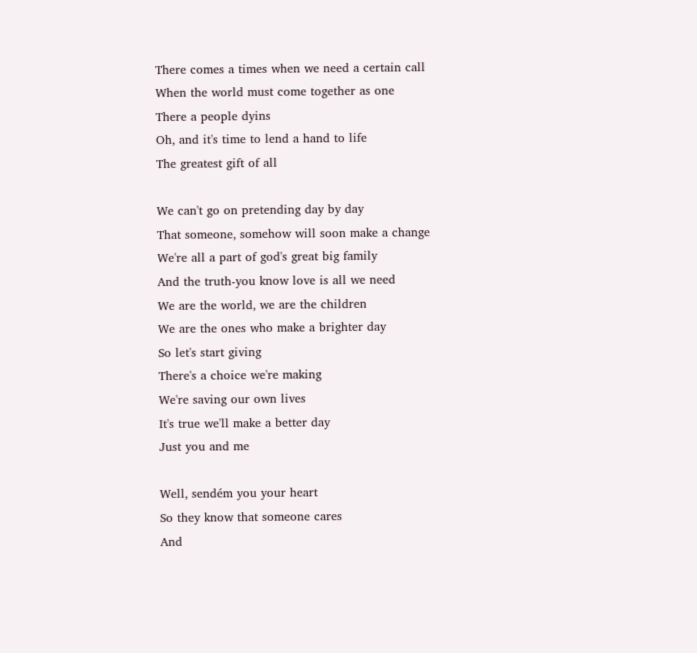There comes a times when we need a certain call
When the world must come together as one
There a people dyins
Oh, and it's time to lend a hand to life
The greatest gift of all

We can't go on pretending day by day
That someone, somehow will soon make a change
We're all a part of god's great big family
And the truth-you know love is all we need
We are the world, we are the children
We are the ones who make a brighter day
So let's start giving
There's a choice we're making
We're saving our own lives
It's true we'll make a better day
Just you and me

Well, sendém you your heart
So they know that someone cares
And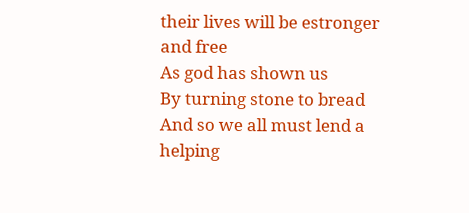their lives will be estronger and free
As god has shown us
By turning stone to bread
And so we all must lend a helping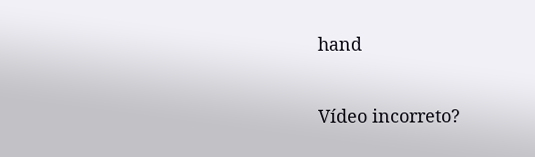hand

Vídeo incorreto?